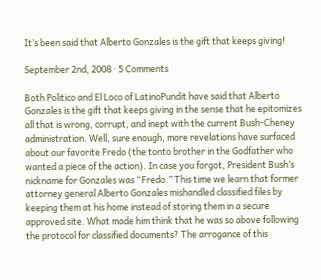It’s been said that Alberto Gonzales is the gift that keeps giving!

September 2nd, 2008 · 5 Comments

Both Politico and El Loco of LatinoPundit have said that Alberto Gonzales is the gift that keeps giving in the sense that he epitomizes all that is wrong, corrupt, and inept with the current Bush-Cheney administration. Well, sure enough, more revelations have surfaced about our favorite Fredo (the tonto brother in the Godfather who wanted a piece of the action). In case you forgot, President Bush’s nickname for Gonzales was “Fredo.” This time we learn that former attorney general Alberto Gonzales mishandled classified files by keeping them at his home instead of storing them in a secure approved site. What made him think that he was so above following the protocol for classified documents? The arrogance of this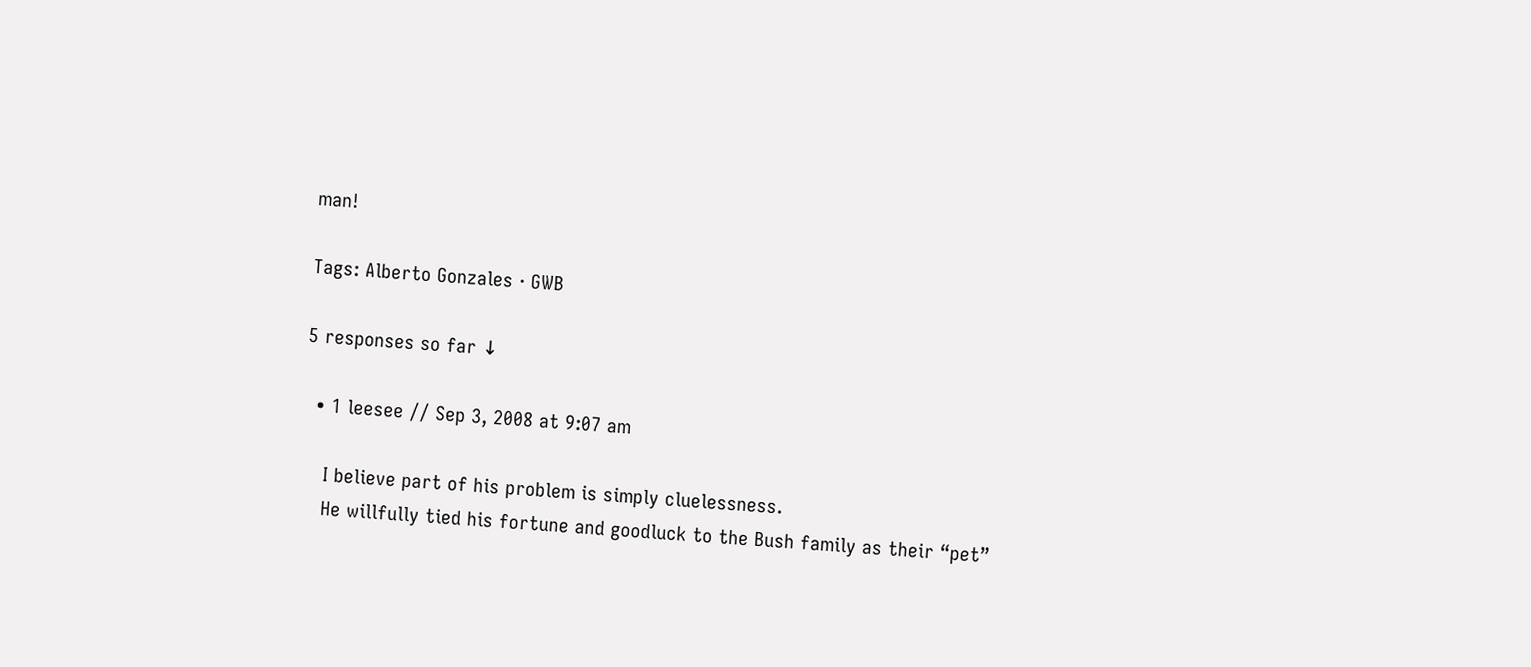man!

Tags: Alberto Gonzales · GWB

5 responses so far ↓

  • 1 leesee // Sep 3, 2008 at 9:07 am

    I believe part of his problem is simply cluelessness.
    He willfully tied his fortune and goodluck to the Bush family as their “pet”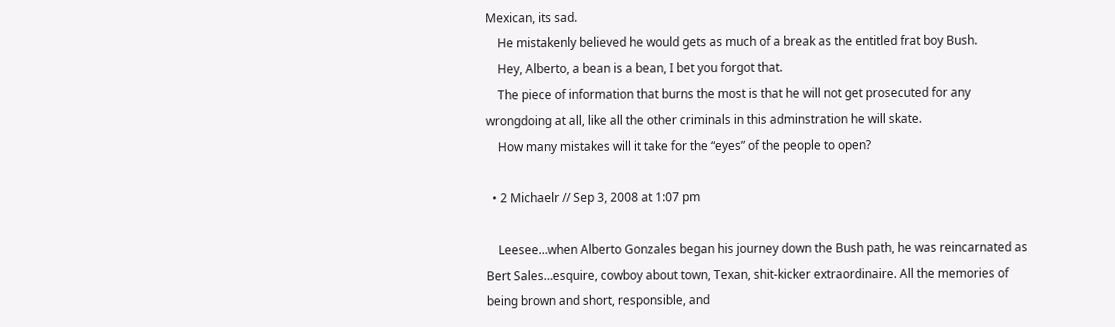Mexican, its sad.
    He mistakenly believed he would gets as much of a break as the entitled frat boy Bush.
    Hey, Alberto, a bean is a bean, I bet you forgot that.
    The piece of information that burns the most is that he will not get prosecuted for any wrongdoing at all, like all the other criminals in this adminstration he will skate.
    How many mistakes will it take for the “eyes” of the people to open?

  • 2 Michaelr // Sep 3, 2008 at 1:07 pm

    Leesee…when Alberto Gonzales began his journey down the Bush path, he was reincarnated as Bert Sales…esquire, cowboy about town, Texan, shit-kicker extraordinaire. All the memories of being brown and short, responsible, and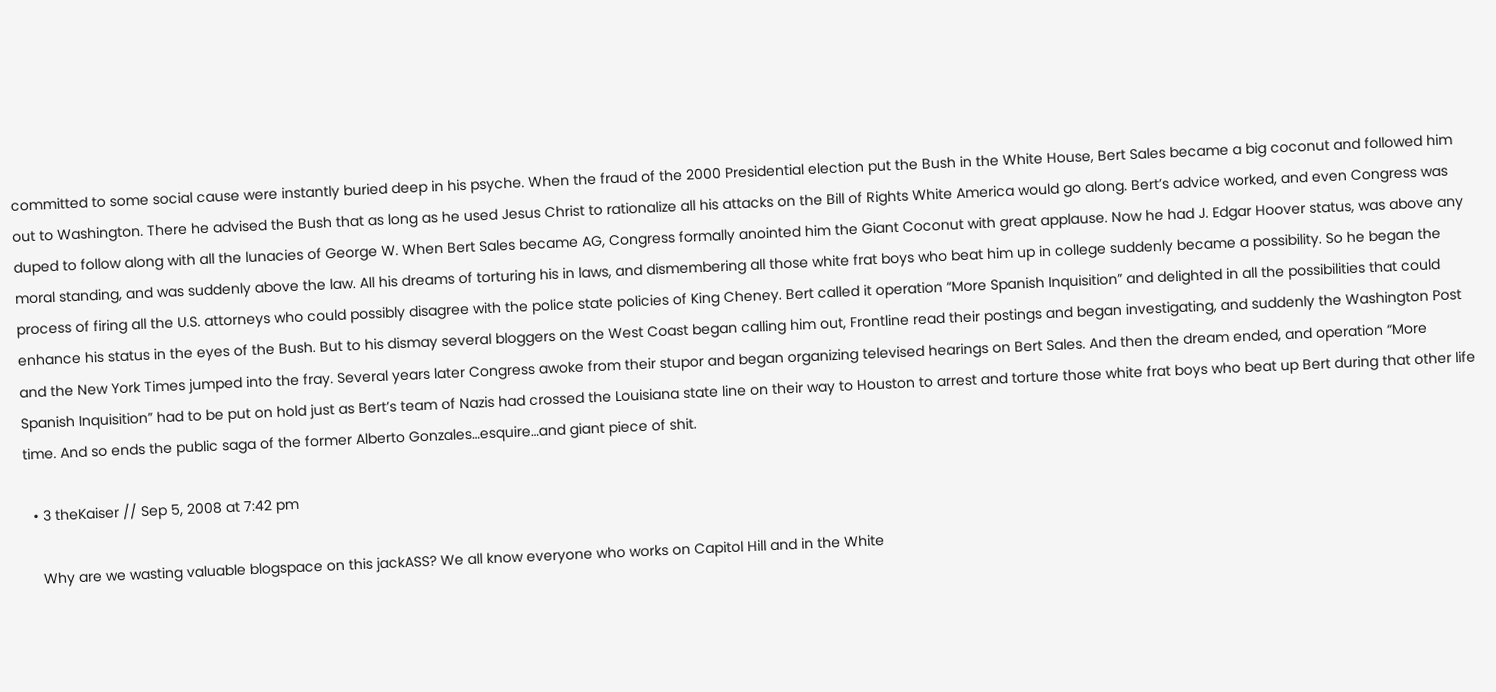committed to some social cause were instantly buried deep in his psyche. When the fraud of the 2000 Presidential election put the Bush in the White House, Bert Sales became a big coconut and followed him out to Washington. There he advised the Bush that as long as he used Jesus Christ to rationalize all his attacks on the Bill of Rights White America would go along. Bert’s advice worked, and even Congress was duped to follow along with all the lunacies of George W. When Bert Sales became AG, Congress formally anointed him the Giant Coconut with great applause. Now he had J. Edgar Hoover status, was above any moral standing, and was suddenly above the law. All his dreams of torturing his in laws, and dismembering all those white frat boys who beat him up in college suddenly became a possibility. So he began the process of firing all the U.S. attorneys who could possibly disagree with the police state policies of King Cheney. Bert called it operation “More Spanish Inquisition” and delighted in all the possibilities that could enhance his status in the eyes of the Bush. But to his dismay several bloggers on the West Coast began calling him out, Frontline read their postings and began investigating, and suddenly the Washington Post and the New York Times jumped into the fray. Several years later Congress awoke from their stupor and began organizing televised hearings on Bert Sales. And then the dream ended, and operation “More Spanish Inquisition” had to be put on hold just as Bert’s team of Nazis had crossed the Louisiana state line on their way to Houston to arrest and torture those white frat boys who beat up Bert during that other life time. And so ends the public saga of the former Alberto Gonzales…esquire…and giant piece of shit.

  • 3 theKaiser // Sep 5, 2008 at 7:42 pm

    Why are we wasting valuable blogspace on this jackASS? We all know everyone who works on Capitol Hill and in the White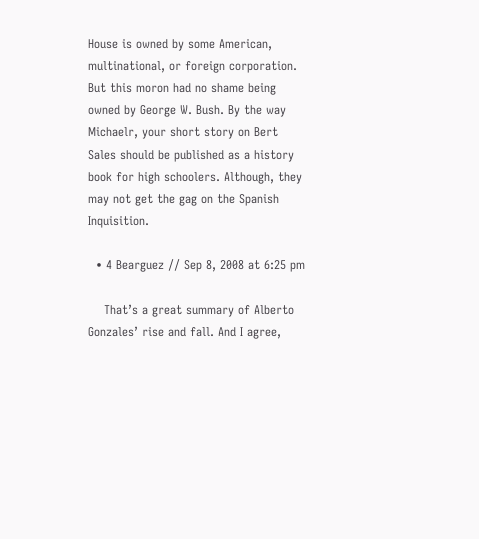House is owned by some American, multinational, or foreign corporation. But this moron had no shame being owned by George W. Bush. By the way Michaelr, your short story on Bert Sales should be published as a history book for high schoolers. Although, they may not get the gag on the Spanish Inquisition.

  • 4 Bearguez // Sep 8, 2008 at 6:25 pm

    That’s a great summary of Alberto Gonzales’ rise and fall. And I agree,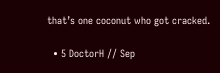that’s one coconut who got cracked.

  • 5 DoctorH // Sep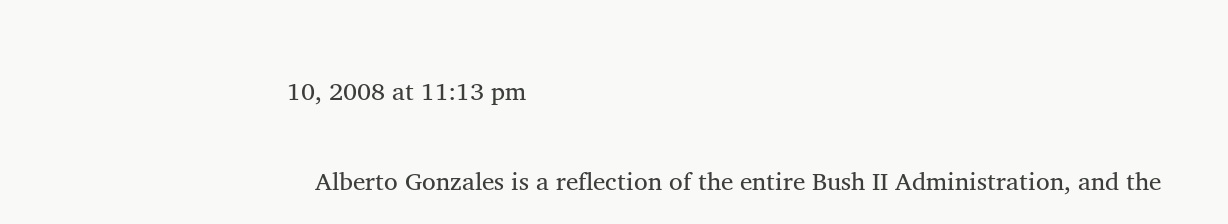10, 2008 at 11:13 pm

    Alberto Gonzales is a reflection of the entire Bush II Administration, and the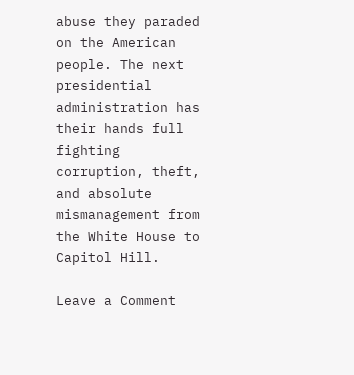abuse they paraded on the American people. The next presidential administration has their hands full fighting corruption, theft, and absolute mismanagement from the White House to Capitol Hill.

Leave a Comment